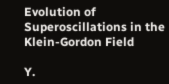Evolution of Superoscillations in the Klein-Gordon Field

Y.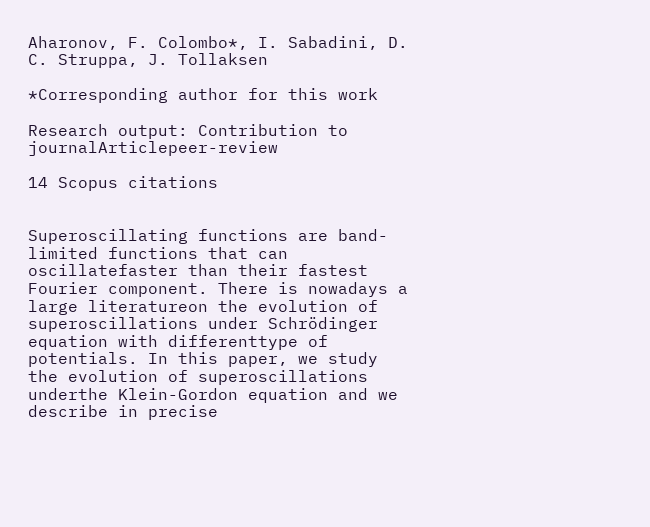Aharonov, F. Colombo*, I. Sabadini, D. C. Struppa, J. Tollaksen

*Corresponding author for this work

Research output: Contribution to journalArticlepeer-review

14 Scopus citations


Superoscillating functions are band-limited functions that can oscillatefaster than their fastest Fourier component. There is nowadays a large literatureon the evolution of superoscillations under Schrödinger equation with differenttype of potentials. In this paper, we study the evolution of superoscillations underthe Klein-Gordon equation and we describe in precise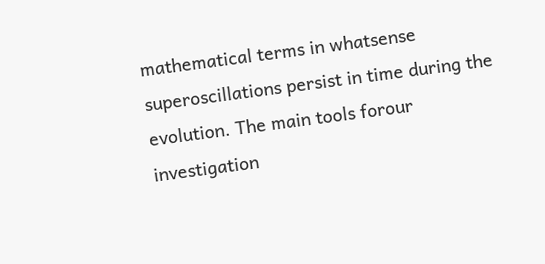mathematical terms in whatsense superoscillations persist in time during the evolution. The main tools forour investigation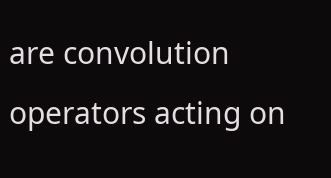are convolution operators acting on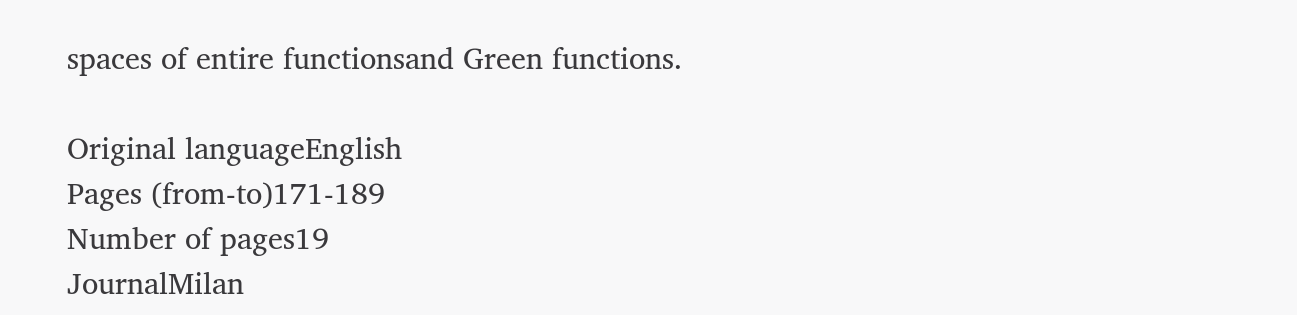spaces of entire functionsand Green functions.

Original languageEnglish
Pages (from-to)171-189
Number of pages19
JournalMilan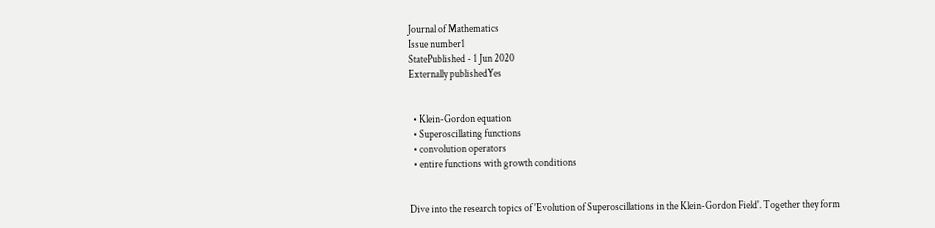Journal of Mathematics
Issue number1
StatePublished - 1 Jun 2020
Externally publishedYes


  • Klein-Gordon equation
  • Superoscillating functions
  • convolution operators
  • entire functions with growth conditions


Dive into the research topics of 'Evolution of Superoscillations in the Klein-Gordon Field'. Together they form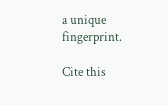a unique fingerprint.

Cite this